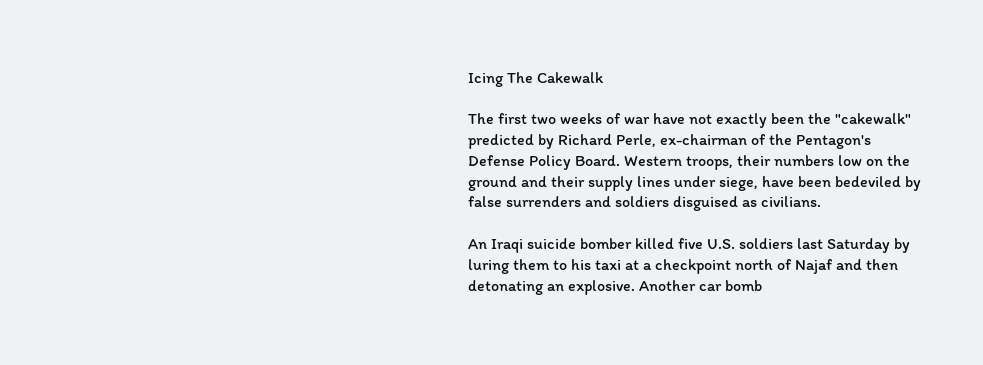Icing The Cakewalk

The first two weeks of war have not exactly been the "cakewalk" predicted by Richard Perle, ex-chairman of the Pentagon's Defense Policy Board. Western troops, their numbers low on the ground and their supply lines under siege, have been bedeviled by false surrenders and soldiers disguised as civilians.

An Iraqi suicide bomber killed five U.S. soldiers last Saturday by luring them to his taxi at a checkpoint north of Najaf and then detonating an explosive. Another car bomb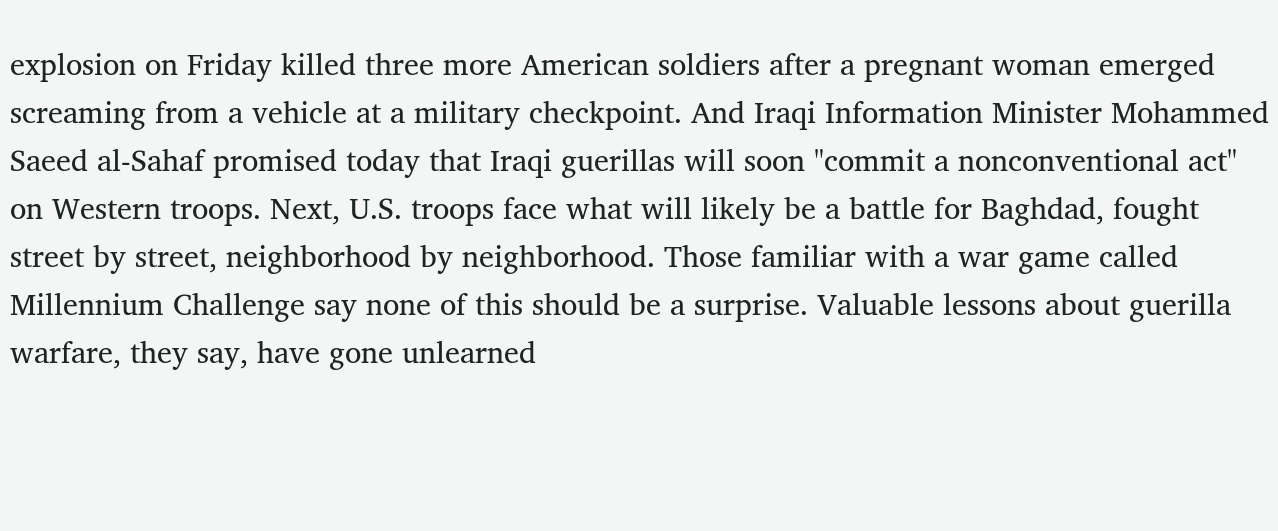explosion on Friday killed three more American soldiers after a pregnant woman emerged screaming from a vehicle at a military checkpoint. And Iraqi Information Minister Mohammed Saeed al-Sahaf promised today that Iraqi guerillas will soon "commit a nonconventional act" on Western troops. Next, U.S. troops face what will likely be a battle for Baghdad, fought street by street, neighborhood by neighborhood. Those familiar with a war game called Millennium Challenge say none of this should be a surprise. Valuable lessons about guerilla warfare, they say, have gone unlearned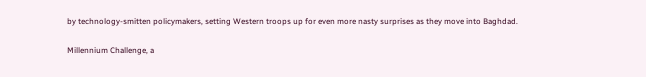by technology-smitten policymakers, setting Western troops up for even more nasty surprises as they move into Baghdad.

Millennium Challenge, a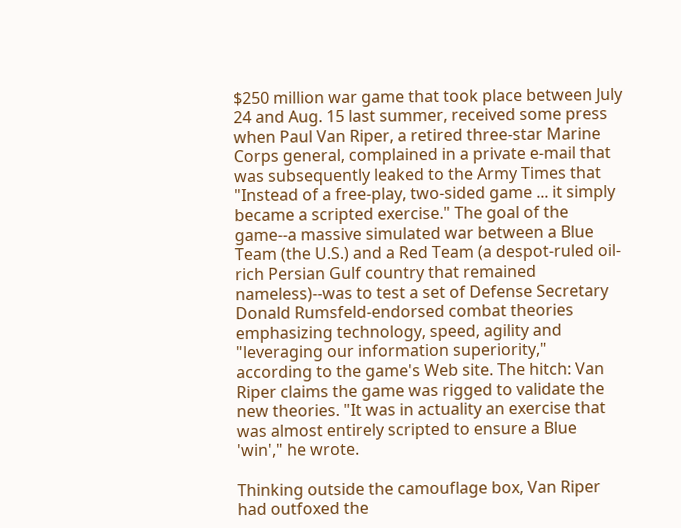$250 million war game that took place between July 24 and Aug. 15 last summer, received some press when Paul Van Riper, a retired three-star Marine Corps general, complained in a private e-mail that was subsequently leaked to the Army Times that "Instead of a free-play, two-sided game ... it simply became a scripted exercise." The goal of the game--a massive simulated war between a Blue Team (the U.S.) and a Red Team (a despot-ruled oil-rich Persian Gulf country that remained nameless)--was to test a set of Defense Secretary Donald Rumsfeld-endorsed combat theories emphasizing technology, speed, agility and "leveraging our information superiority," according to the game's Web site. The hitch: Van Riper claims the game was rigged to validate the new theories. "It was in actuality an exercise that was almost entirely scripted to ensure a Blue 'win'," he wrote.

Thinking outside the camouflage box, Van Riper had outfoxed the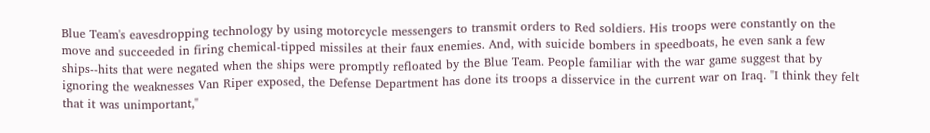Blue Team's eavesdropping technology by using motorcycle messengers to transmit orders to Red soldiers. His troops were constantly on the move and succeeded in firing chemical-tipped missiles at their faux enemies. And, with suicide bombers in speedboats, he even sank a few ships--hits that were negated when the ships were promptly refloated by the Blue Team. People familiar with the war game suggest that by ignoring the weaknesses Van Riper exposed, the Defense Department has done its troops a disservice in the current war on Iraq. "I think they felt that it was unimportant,"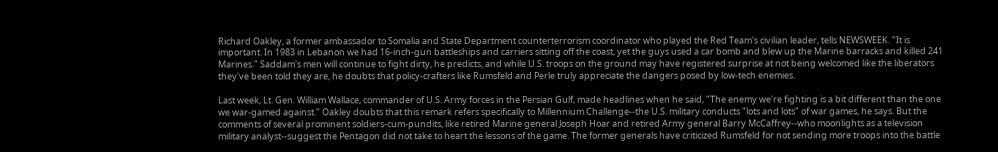Richard Oakley, a former ambassador to Somalia and State Department counterterrorism coordinator who played the Red Team's civilian leader, tells NEWSWEEK. "It is important. In 1983 in Lebanon we had 16-inch-gun battleships and carriers sitting off the coast, yet the guys used a car bomb and blew up the Marine barracks and killed 241 Marines." Saddam's men will continue to fight dirty, he predicts, and while U.S. troops on the ground may have registered surprise at not being welcomed like the liberators they've been told they are, he doubts that policy-crafters like Rumsfeld and Perle truly appreciate the dangers posed by low-tech enemies.

Last week, Lt. Gen. William Wallace, commander of U.S. Army forces in the Persian Gulf, made headlines when he said, "The enemy we're fighting is a bit different than the one we war-gamed against." Oakley doubts that this remark refers specifically to Millennium Challenge--the U.S. military conducts "lots and lots" of war games, he says. But the comments of several prominent soldiers-cum-pundits, like retired Marine general Joseph Hoar and retired Army general Barry McCaffrey--who moonlights as a television military analyst--suggest the Pentagon did not take to heart the lessons of the game. The former generals have criticized Rumsfeld for not sending more troops into the battle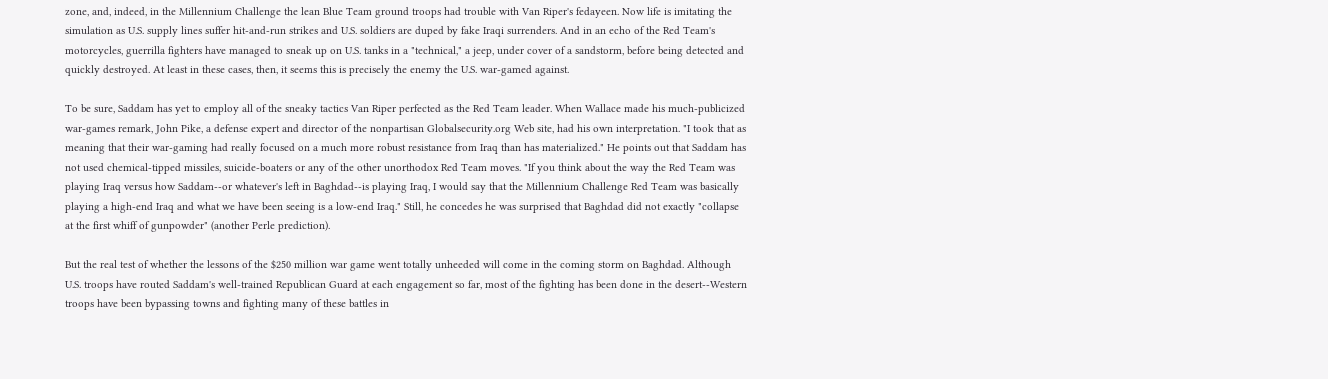zone, and, indeed, in the Millennium Challenge the lean Blue Team ground troops had trouble with Van Riper's fedayeen. Now life is imitating the simulation as U.S. supply lines suffer hit-and-run strikes and U.S. soldiers are duped by fake Iraqi surrenders. And in an echo of the Red Team's motorcycles, guerrilla fighters have managed to sneak up on U.S. tanks in a "technical," a jeep, under cover of a sandstorm, before being detected and quickly destroyed. At least in these cases, then, it seems this is precisely the enemy the U.S. war-gamed against.

To be sure, Saddam has yet to employ all of the sneaky tactics Van Riper perfected as the Red Team leader. When Wallace made his much-publicized war-games remark, John Pike, a defense expert and director of the nonpartisan Globalsecurity.org Web site, had his own interpretation. "I took that as meaning that their war-gaming had really focused on a much more robust resistance from Iraq than has materialized." He points out that Saddam has not used chemical-tipped missiles, suicide-boaters or any of the other unorthodox Red Team moves. "If you think about the way the Red Team was playing Iraq versus how Saddam--or whatever's left in Baghdad--is playing Iraq, I would say that the Millennium Challenge Red Team was basically playing a high-end Iraq and what we have been seeing is a low-end Iraq." Still, he concedes he was surprised that Baghdad did not exactly "collapse at the first whiff of gunpowder" (another Perle prediction).

But the real test of whether the lessons of the $250 million war game went totally unheeded will come in the coming storm on Baghdad. Although U.S. troops have routed Saddam's well-trained Republican Guard at each engagement so far, most of the fighting has been done in the desert--Western troops have been bypassing towns and fighting many of these battles in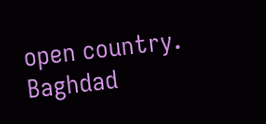open country. Baghdad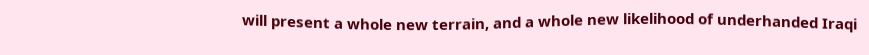will present a whole new terrain, and a whole new likelihood of underhanded Iraqi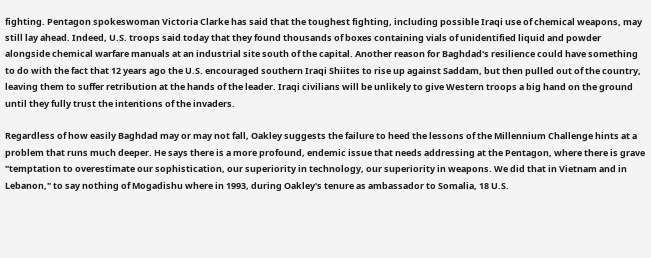fighting. Pentagon spokeswoman Victoria Clarke has said that the toughest fighting, including possible Iraqi use of chemical weapons, may still lay ahead. Indeed, U.S. troops said today that they found thousands of boxes containing vials of unidentified liquid and powder alongside chemical warfare manuals at an industrial site south of the capital. Another reason for Baghdad's resilience could have something to do with the fact that 12 years ago the U.S. encouraged southern Iraqi Shiites to rise up against Saddam, but then pulled out of the country, leaving them to suffer retribution at the hands of the leader. Iraqi civilians will be unlikely to give Western troops a big hand on the ground until they fully trust the intentions of the invaders.

Regardless of how easily Baghdad may or may not fall, Oakley suggests the failure to heed the lessons of the Millennium Challenge hints at a problem that runs much deeper. He says there is a more profound, endemic issue that needs addressing at the Pentagon, where there is grave "temptation to overestimate our sophistication, our superiority in technology, our superiority in weapons. We did that in Vietnam and in Lebanon," to say nothing of Mogadishu where in 1993, during Oakley's tenure as ambassador to Somalia, 18 U.S.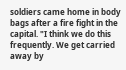soldiers came home in body bags after a fire fight in the capital. "I think we do this frequently. We get carried away by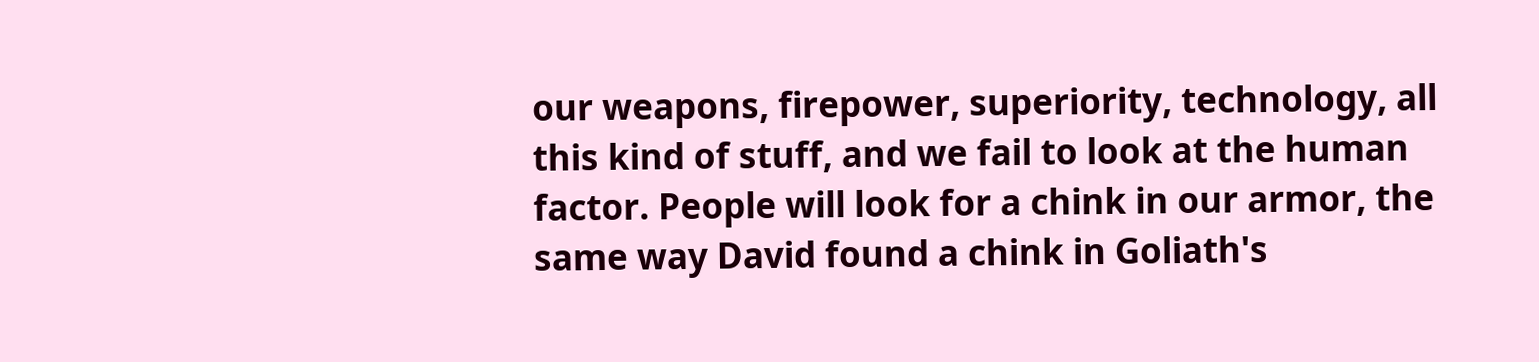our weapons, firepower, superiority, technology, all this kind of stuff, and we fail to look at the human factor. People will look for a chink in our armor, the same way David found a chink in Goliath's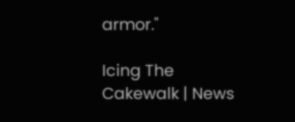armor."

Icing The Cakewalk | News